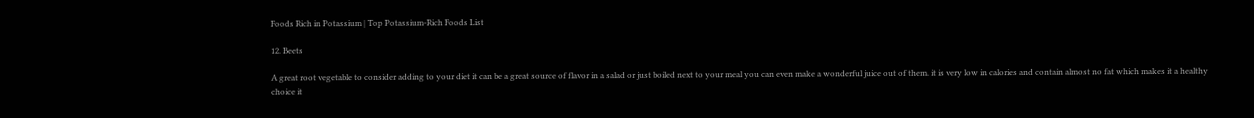Foods Rich in Potassium | Top Potassium-Rich Foods List

12. Beets

A great root vegetable to consider adding to your diet it can be a great source of flavor in a salad or just boiled next to your meal you can even make a wonderful juice out of them. it is very low in calories and contain almost no fat which makes it a healthy choice it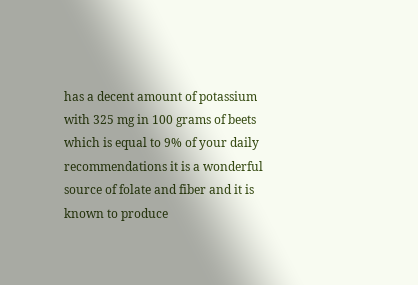has a decent amount of potassium with 325 mg in 100 grams of beets which is equal to 9% of your daily recommendations it is a wonderful source of folate and fiber and it is known to produce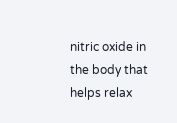nitric oxide in the body that helps relax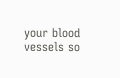your blood vessels so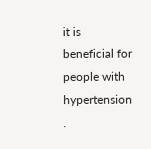it is beneficial for people with hypertension .